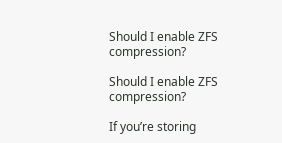Should I enable ZFS compression?

Should I enable ZFS compression?

If you’re storing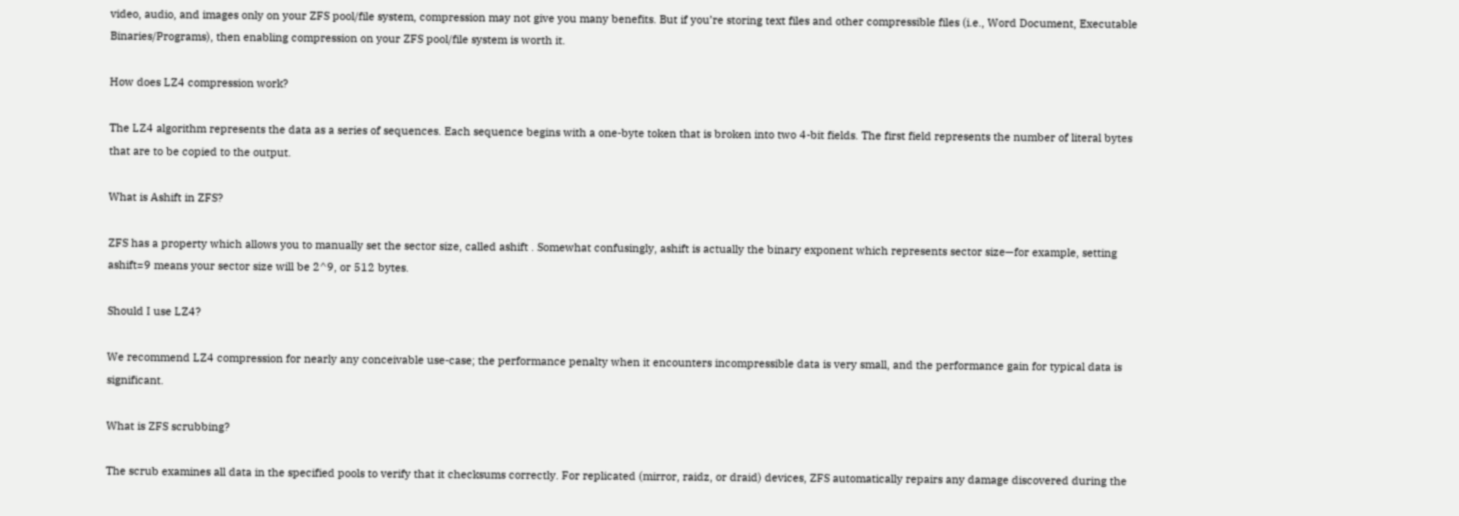video, audio, and images only on your ZFS pool/file system, compression may not give you many benefits. But if you’re storing text files and other compressible files (i.e., Word Document, Executable Binaries/Programs), then enabling compression on your ZFS pool/file system is worth it.

How does LZ4 compression work?

The LZ4 algorithm represents the data as a series of sequences. Each sequence begins with a one-byte token that is broken into two 4-bit fields. The first field represents the number of literal bytes that are to be copied to the output.

What is Ashift in ZFS?

ZFS has a property which allows you to manually set the sector size, called ashift . Somewhat confusingly, ashift is actually the binary exponent which represents sector size—for example, setting ashift=9 means your sector size will be 2^9, or 512 bytes.

Should I use LZ4?

We recommend LZ4 compression for nearly any conceivable use-case; the performance penalty when it encounters incompressible data is very small, and the performance gain for typical data is significant.

What is ZFS scrubbing?

The scrub examines all data in the specified pools to verify that it checksums correctly. For replicated (mirror, raidz, or draid) devices, ZFS automatically repairs any damage discovered during the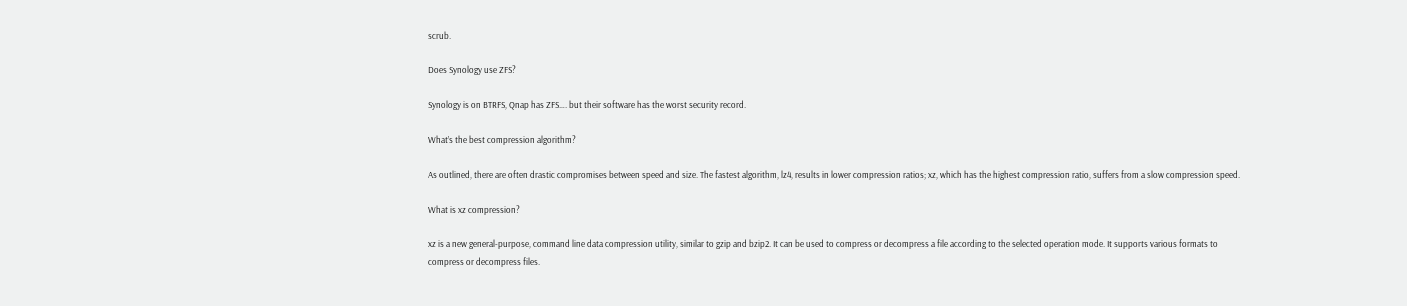scrub.

Does Synology use ZFS?

Synology is on BTRFS, Qnap has ZFS…. but their software has the worst security record.

What’s the best compression algorithm?

As outlined, there are often drastic compromises between speed and size. The fastest algorithm, lz4, results in lower compression ratios; xz, which has the highest compression ratio, suffers from a slow compression speed.

What is xz compression?

xz is a new general-purpose, command line data compression utility, similar to gzip and bzip2. It can be used to compress or decompress a file according to the selected operation mode. It supports various formats to compress or decompress files.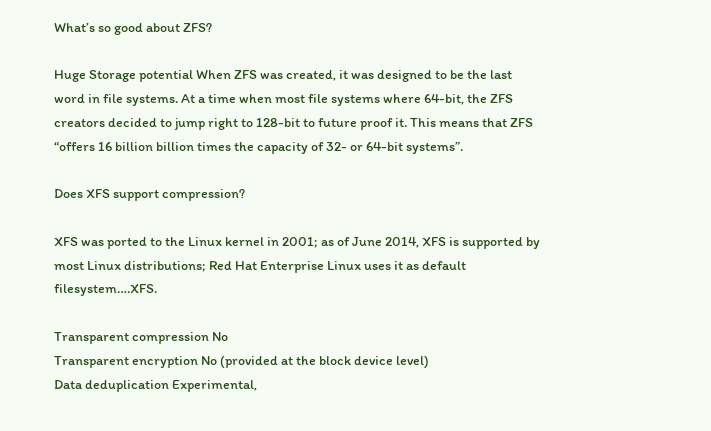What’s so good about ZFS?

Huge Storage potential When ZFS was created, it was designed to be the last word in file systems. At a time when most file systems where 64-bit, the ZFS creators decided to jump right to 128-bit to future proof it. This means that ZFS “offers 16 billion billion times the capacity of 32- or 64-bit systems”.

Does XFS support compression?

XFS was ported to the Linux kernel in 2001; as of June 2014, XFS is supported by most Linux distributions; Red Hat Enterprise Linux uses it as default filesystem….XFS.

Transparent compression No
Transparent encryption No (provided at the block device level)
Data deduplication Experimental,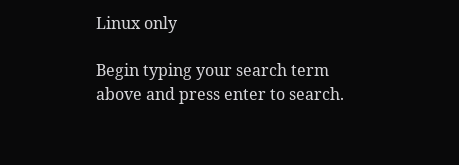Linux only

Begin typing your search term above and press enter to search.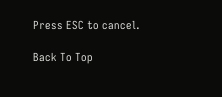Press ESC to cancel.

Back To Top